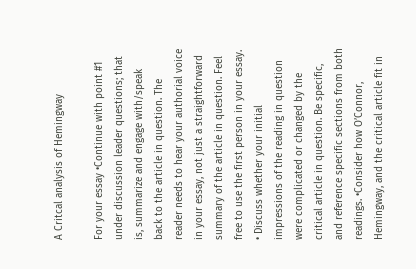A Critcal analysis of Hemingway

For your essay •Continue with point #1 under discussion leader questions; that is, summarize and engage with/speak back to the article in question. The reader needs to hear your authorial voice in your essay, not just a straightforward summary of the article in question. Feel free to use the first person in your essay. • Discuss whether your initial impressions of the reading in question were complicated or changed by the critical article in question. Be specific, and reference specific sections from both readings. •Consider how O’Connor, Hemingway, and the critical article fit in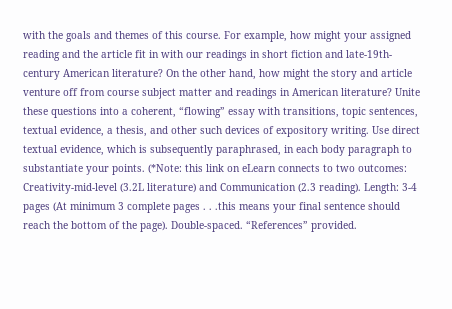with the goals and themes of this course. For example, how might your assigned reading and the article fit in with our readings in short fiction and late-19th-century American literature? On the other hand, how might the story and article venture off from course subject matter and readings in American literature? Unite these questions into a coherent, “flowing” essay with transitions, topic sentences, textual evidence, a thesis, and other such devices of expository writing. Use direct textual evidence, which is subsequently paraphrased, in each body paragraph to substantiate your points. (*Note: this link on eLearn connects to two outcomes: Creativity-mid-level (3.2L literature) and Communication (2.3 reading). Length: 3-4 pages (At minimum 3 complete pages . . .this means your final sentence should reach the bottom of the page). Double-spaced. “References” provided.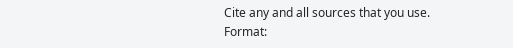Cite any and all sources that you use. Format: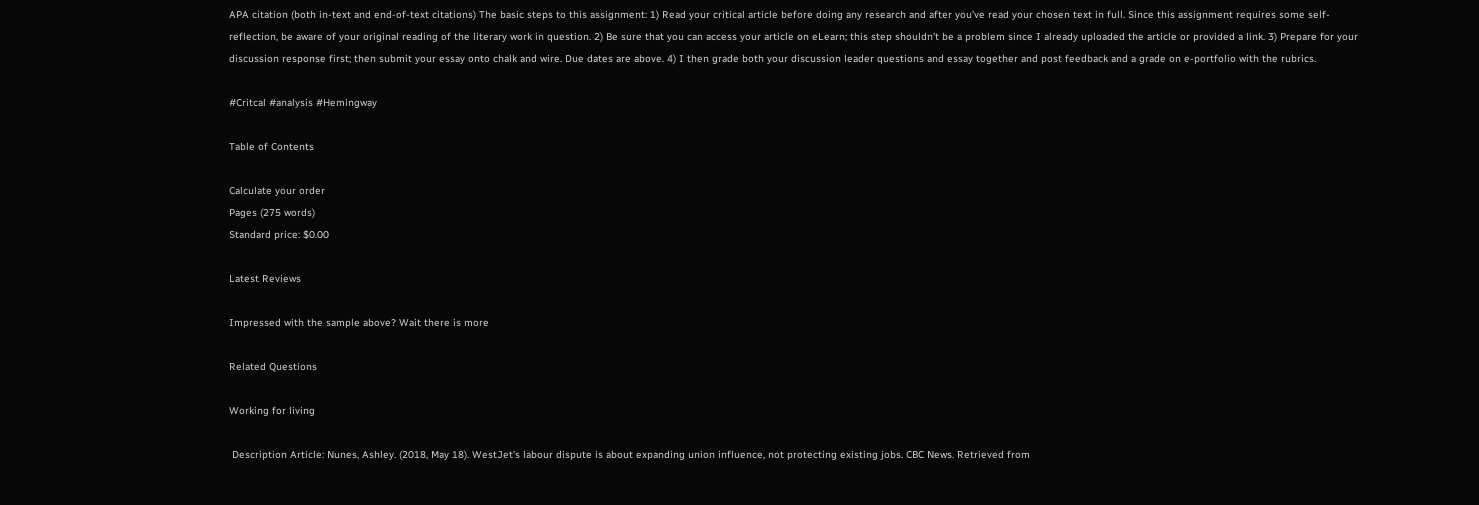APA citation (both in-text and end-of-text citations) The basic steps to this assignment: 1) Read your critical article before doing any research and after you’ve read your chosen text in full. Since this assignment requires some self-reflection, be aware of your original reading of the literary work in question. 2) Be sure that you can access your article on eLearn; this step shouldn’t be a problem since I already uploaded the article or provided a link. 3) Prepare for your discussion response first; then submit your essay onto chalk and wire. Due dates are above. 4) I then grade both your discussion leader questions and essay together and post feedback and a grade on e-portfolio with the rubrics.

#Critcal #analysis #Hemingway

Table of Contents

Calculate your order
Pages (275 words)
Standard price: $0.00

Latest Reviews

Impressed with the sample above? Wait there is more

Related Questions

Working for living

 Description Article: Nunes, Ashley. (2018, May 18). WestJet’s labour dispute is about expanding union influence, not protecting existing jobs. CBC News. Retrieved from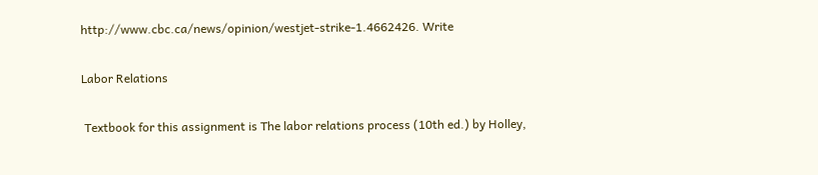http://www.cbc.ca/news/opinion/westjet-strike-1.4662426. Write

Labor Relations

 Textbook for this assignment is The labor relations process (10th ed.) by Holley,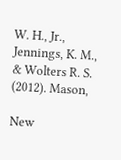W. H., Jr., Jennings, K. M., & Wolters R. S. (2012). Mason,

New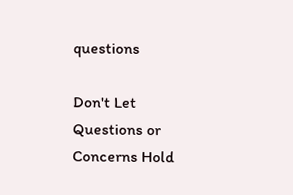questions

Don't Let Questions or Concerns Hold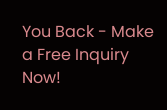You Back - Make a Free Inquiry Now!